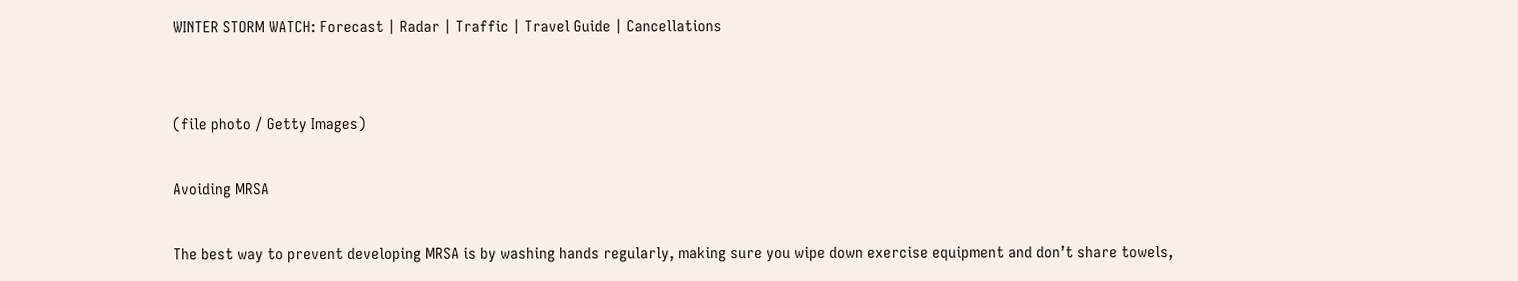WINTER STORM WATCH: Forecast | Radar | Traffic | Travel Guide | Cancellations


(file photo / Getty Images)

Avoiding MRSA

The best way to prevent developing MRSA is by washing hands regularly, making sure you wipe down exercise equipment and don’t share towels,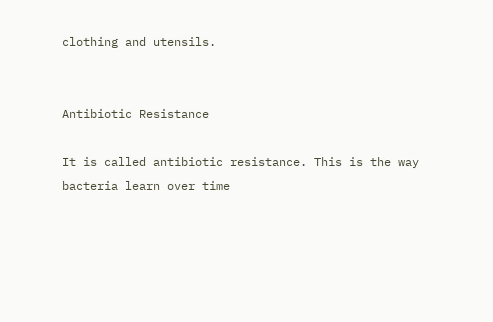clothing and utensils.


Antibiotic Resistance

It is called antibiotic resistance. This is the way bacteria learn over time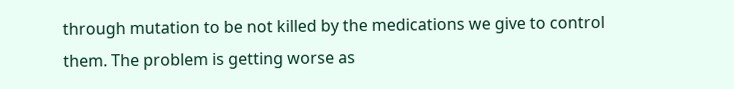through mutation to be not killed by the medications we give to control them. The problem is getting worse as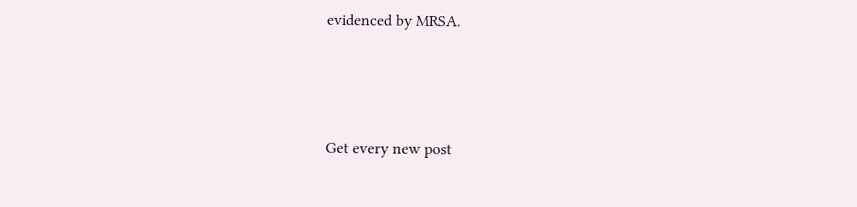evidenced by MRSA.



Get every new post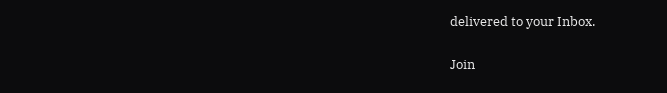delivered to your Inbox.

Join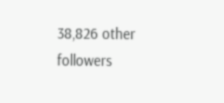38,826 other followers